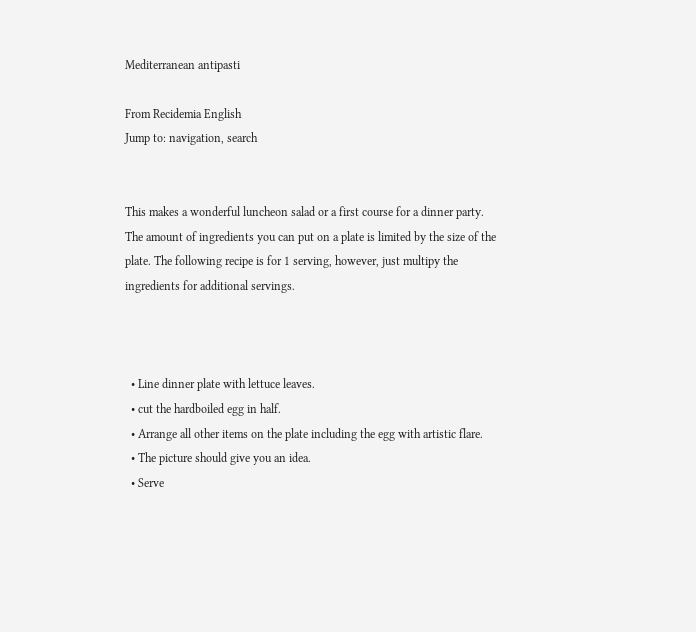Mediterranean antipasti

From Recidemia English
Jump to: navigation, search


This makes a wonderful luncheon salad or a first course for a dinner party. The amount of ingredients you can put on a plate is limited by the size of the plate. The following recipe is for 1 serving, however, just multipy the ingredients for additional servings.



  • Line dinner plate with lettuce leaves.
  • cut the hardboiled egg in half.
  • Arrange all other items on the plate including the egg with artistic flare.
  • The picture should give you an idea.
  • Serve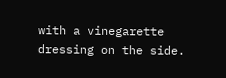with a vinegarette dressing on the side.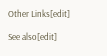Other Links[edit]

See also[edit]